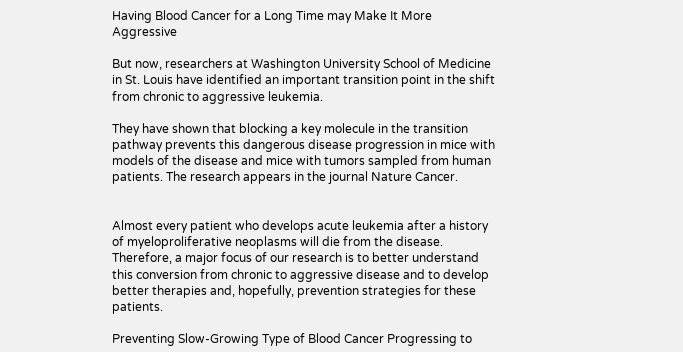Having Blood Cancer for a Long Time may Make It More Aggressive

But now, researchers at Washington University School of Medicine in St. Louis have identified an important transition point in the shift from chronic to aggressive leukemia.

They have shown that blocking a key molecule in the transition pathway prevents this dangerous disease progression in mice with models of the disease and mice with tumors sampled from human patients. The research appears in the journal Nature Cancer.


Almost every patient who develops acute leukemia after a history of myeloproliferative neoplasms will die from the disease. Therefore, a major focus of our research is to better understand this conversion from chronic to aggressive disease and to develop better therapies and, hopefully, prevention strategies for these patients.

Preventing Slow-Growing Type of Blood Cancer Progressing to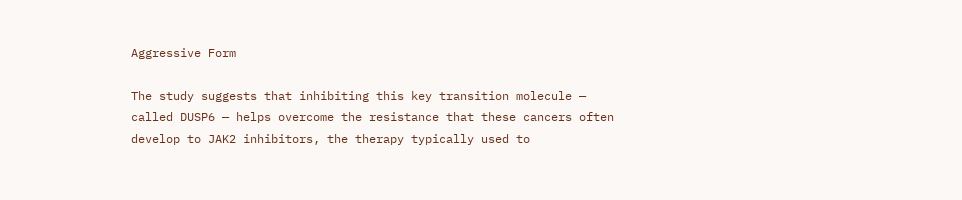Aggressive Form

The study suggests that inhibiting this key transition molecule — called DUSP6 — helps overcome the resistance that these cancers often develop to JAK2 inhibitors, the therapy typically used to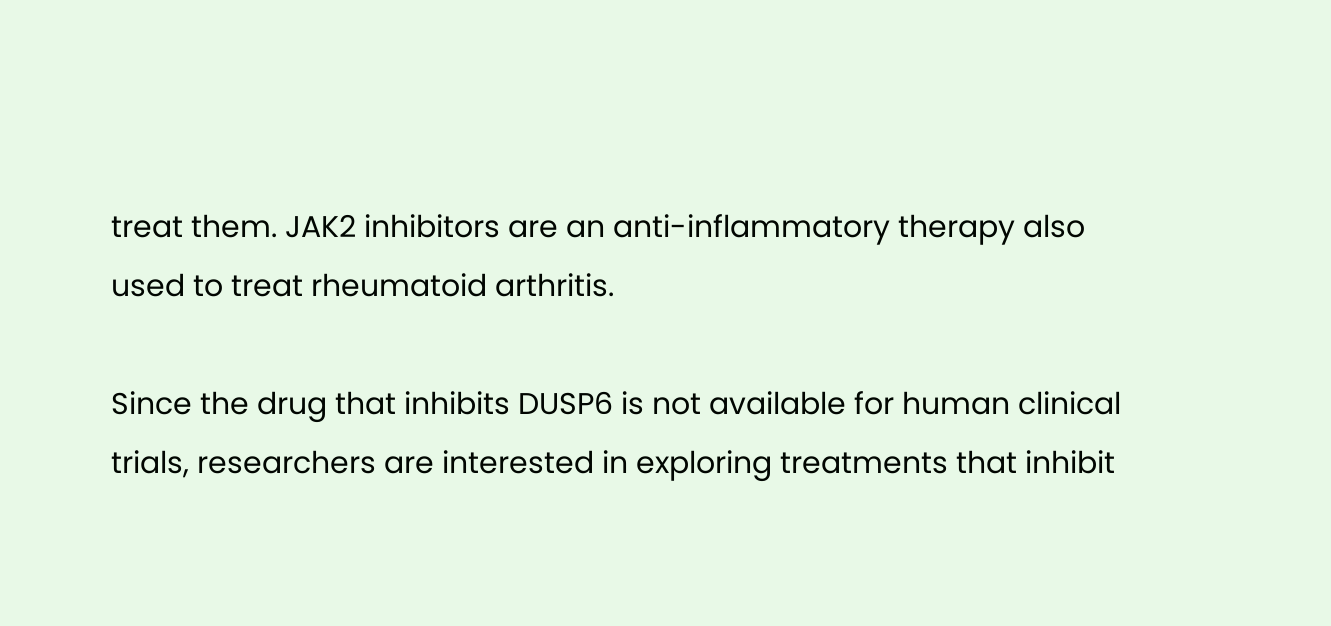treat them. JAK2 inhibitors are an anti-inflammatory therapy also used to treat rheumatoid arthritis.

Since the drug that inhibits DUSP6 is not available for human clinical trials, researchers are interested in exploring treatments that inhibit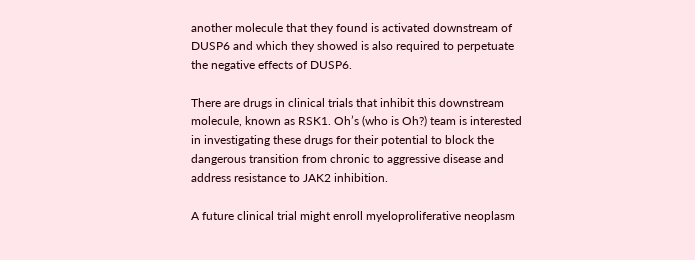another molecule that they found is activated downstream of DUSP6 and which they showed is also required to perpetuate the negative effects of DUSP6.

There are drugs in clinical trials that inhibit this downstream molecule, known as RSK1. Oh’s (who is Oh?) team is interested in investigating these drugs for their potential to block the dangerous transition from chronic to aggressive disease and address resistance to JAK2 inhibition.

A future clinical trial might enroll myeloproliferative neoplasm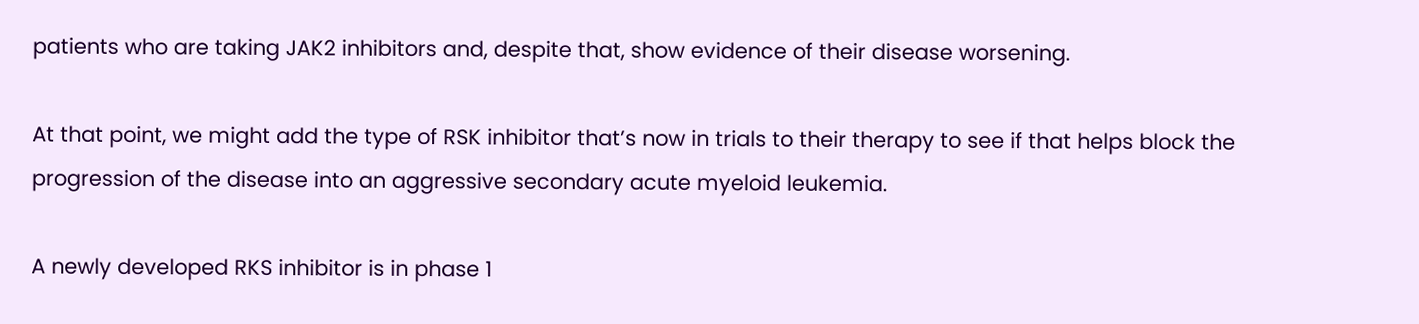patients who are taking JAK2 inhibitors and, despite that, show evidence of their disease worsening.

At that point, we might add the type of RSK inhibitor that’s now in trials to their therapy to see if that helps block the progression of the disease into an aggressive secondary acute myeloid leukemia.

A newly developed RKS inhibitor is in phase 1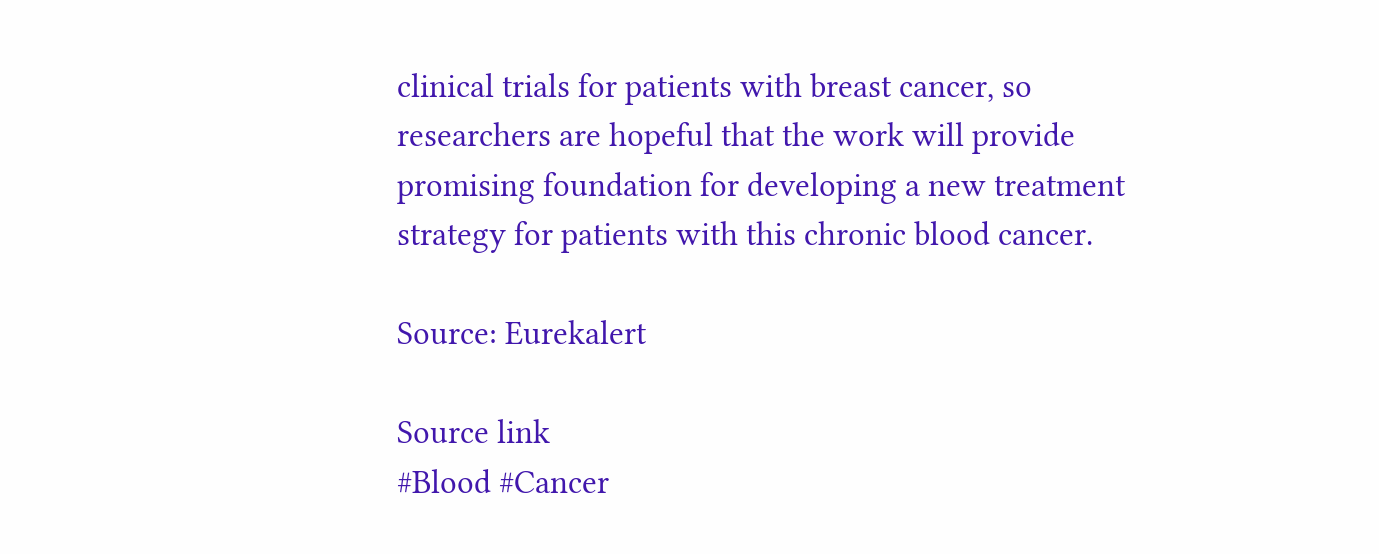clinical trials for patients with breast cancer, so researchers are hopeful that the work will provide promising foundation for developing a new treatment strategy for patients with this chronic blood cancer.

Source: Eurekalert

Source link
#Blood #Cancer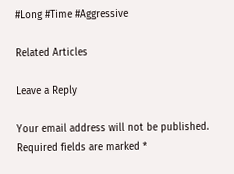#Long #Time #Aggressive

Related Articles

Leave a Reply

Your email address will not be published. Required fields are marked *